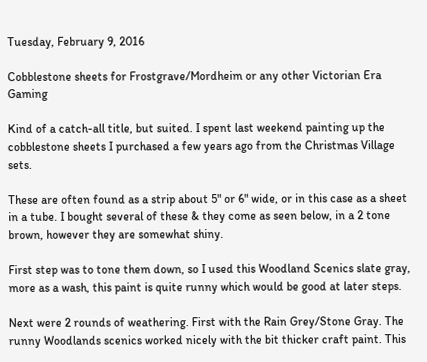Tuesday, February 9, 2016

Cobblestone sheets for Frostgrave/Mordheim or any other Victorian Era Gaming

Kind of a catch-all title, but suited. I spent last weekend painting up the cobblestone sheets I purchased a few years ago from the Christmas Village sets.

These are often found as a strip about 5" or 6" wide, or in this case as a sheet in a tube. I bought several of these & they come as seen below, in a 2 tone brown, however they are somewhat shiny.

First step was to tone them down, so I used this Woodland Scenics slate gray, more as a wash, this paint is quite runny which would be good at later steps.

Next were 2 rounds of weathering. First with the Rain Grey/Stone Gray. The runny Woodlands scenics worked nicely with the bit thicker craft paint. This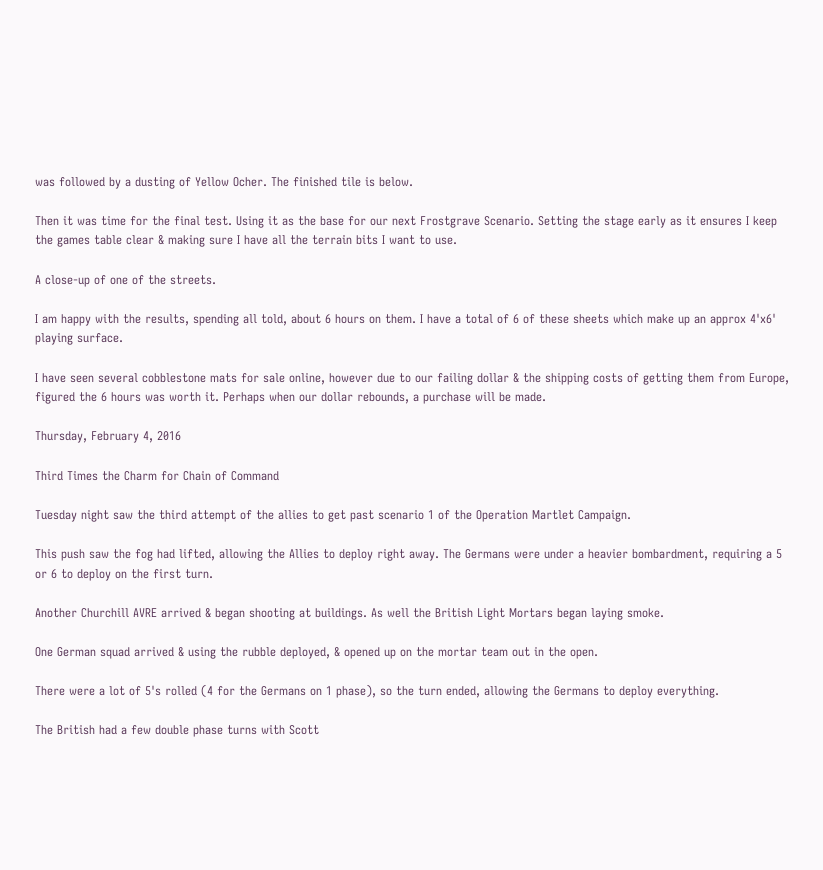was followed by a dusting of Yellow Ocher. The finished tile is below.

Then it was time for the final test. Using it as the base for our next Frostgrave Scenario. Setting the stage early as it ensures I keep the games table clear & making sure I have all the terrain bits I want to use.

A close-up of one of the streets.

I am happy with the results, spending all told, about 6 hours on them. I have a total of 6 of these sheets which make up an approx 4'x6' playing surface.

I have seen several cobblestone mats for sale online, however due to our failing dollar & the shipping costs of getting them from Europe, figured the 6 hours was worth it. Perhaps when our dollar rebounds, a purchase will be made.

Thursday, February 4, 2016

Third Times the Charm for Chain of Command

Tuesday night saw the third attempt of the allies to get past scenario 1 of the Operation Martlet Campaign.

This push saw the fog had lifted, allowing the Allies to deploy right away. The Germans were under a heavier bombardment, requiring a 5 or 6 to deploy on the first turn.

Another Churchill AVRE arrived & began shooting at buildings. As well the British Light Mortars began laying smoke.

One German squad arrived & using the rubble deployed, & opened up on the mortar team out in the open.

There were a lot of 5's rolled (4 for the Germans on 1 phase), so the turn ended, allowing the Germans to deploy everything.

The British had a few double phase turns with Scott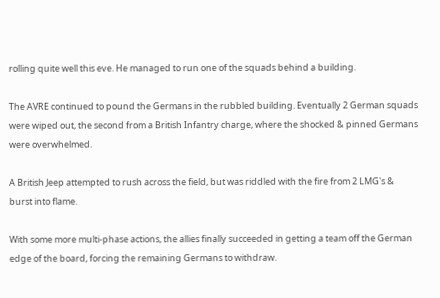rolling quite well this eve. He managed to run one of the squads behind a building.

The AVRE continued to pound the Germans in the rubbled building. Eventually 2 German squads were wiped out, the second from a British Infantry charge, where the shocked & pinned Germans were overwhelmed.

A British Jeep attempted to rush across the field, but was riddled with the fire from 2 LMG's & burst into flame.

With some more multi-phase actions, the allies finally succeeded in getting a team off the German edge of the board, forcing the remaining Germans to withdraw.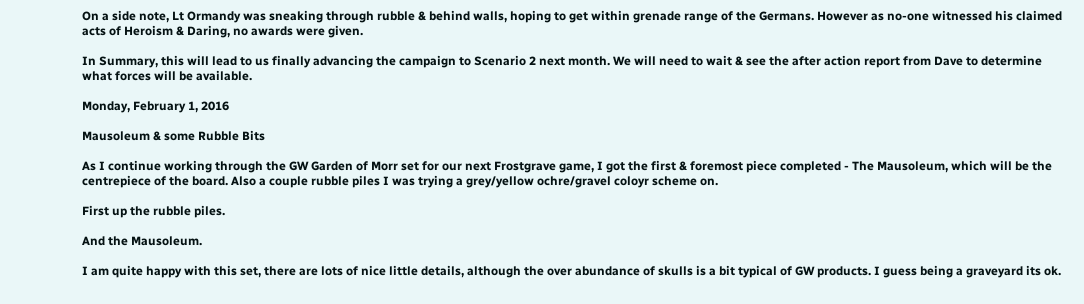On a side note, Lt Ormandy was sneaking through rubble & behind walls, hoping to get within grenade range of the Germans. However as no-one witnessed his claimed acts of Heroism & Daring, no awards were given.

In Summary, this will lead to us finally advancing the campaign to Scenario 2 next month. We will need to wait & see the after action report from Dave to determine what forces will be available.

Monday, February 1, 2016

Mausoleum & some Rubble Bits

As I continue working through the GW Garden of Morr set for our next Frostgrave game, I got the first & foremost piece completed - The Mausoleum, which will be the centrepiece of the board. Also a couple rubble piles I was trying a grey/yellow ochre/gravel coloyr scheme on.

First up the rubble piles.

And the Mausoleum.

I am quite happy with this set, there are lots of nice little details, although the over abundance of skulls is a bit typical of GW products. I guess being a graveyard its ok.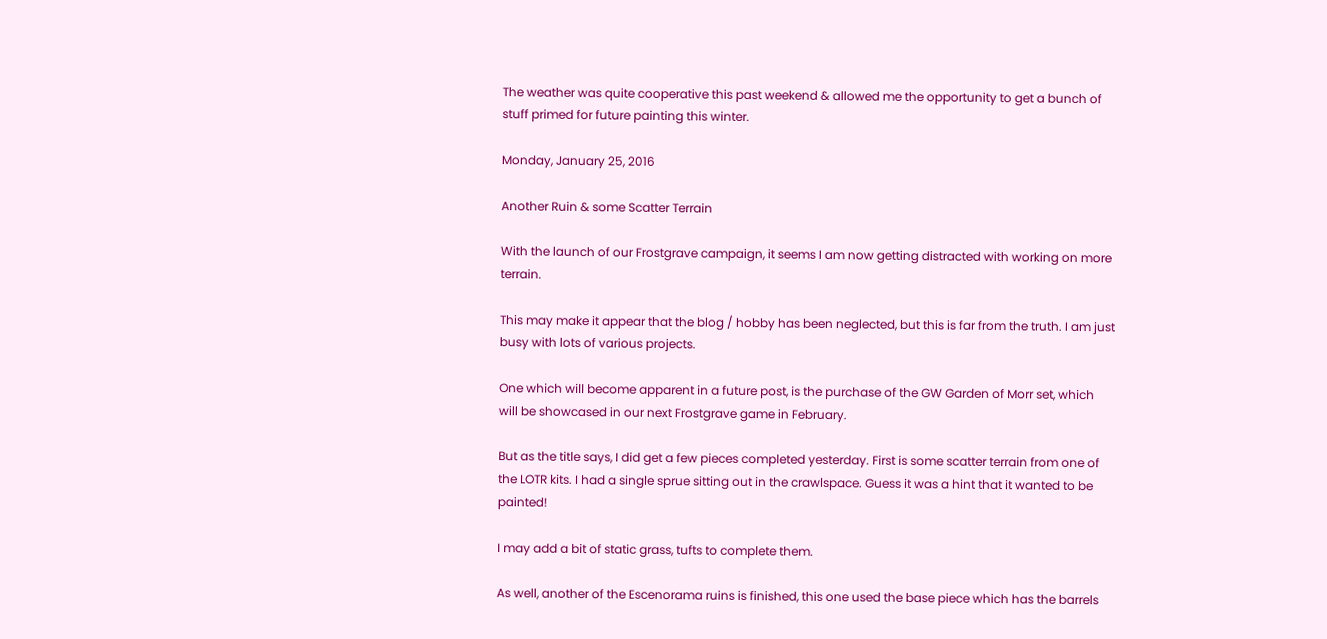The weather was quite cooperative this past weekend & allowed me the opportunity to get a bunch of stuff primed for future painting this winter.

Monday, January 25, 2016

Another Ruin & some Scatter Terrain

With the launch of our Frostgrave campaign, it seems I am now getting distracted with working on more terrain.

This may make it appear that the blog / hobby has been neglected, but this is far from the truth. I am just busy with lots of various projects.

One which will become apparent in a future post, is the purchase of the GW Garden of Morr set, which will be showcased in our next Frostgrave game in February.

But as the title says, I did get a few pieces completed yesterday. First is some scatter terrain from one of the LOTR kits. I had a single sprue sitting out in the crawlspace. Guess it was a hint that it wanted to be painted!

I may add a bit of static grass, tufts to complete them.

As well, another of the Escenorama ruins is finished, this one used the base piece which has the barrels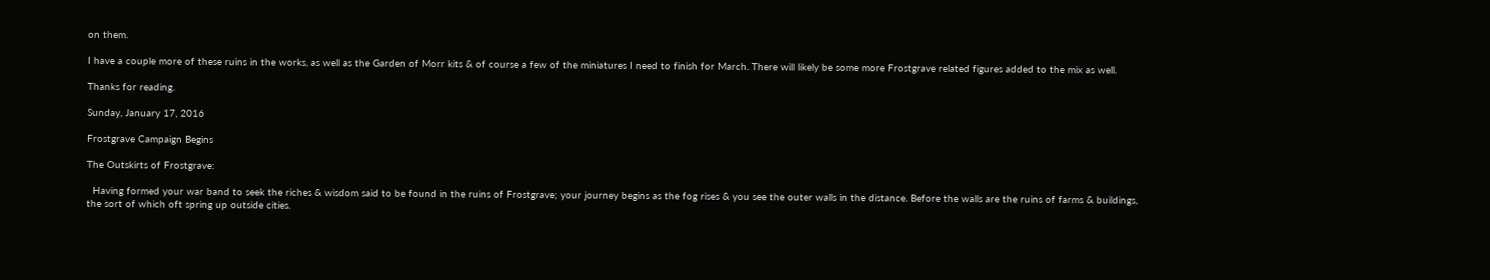on them.

I have a couple more of these ruins in the works, as well as the Garden of Morr kits & of course a few of the miniatures I need to finish for March. There will likely be some more Frostgrave related figures added to the mix as well.

Thanks for reading.

Sunday, January 17, 2016

Frostgrave Campaign Begins

The Outskirts of Frostgrave:

  Having formed your war band to seek the riches & wisdom said to be found in the ruins of Frostgrave; your journey begins as the fog rises & you see the outer walls in the distance. Before the walls are the ruins of farms & buildings, the sort of which oft spring up outside cities.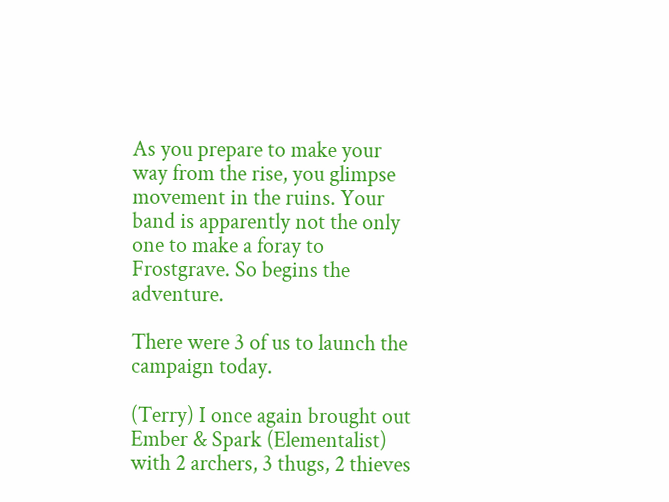As you prepare to make your way from the rise, you glimpse movement in the ruins. Your band is apparently not the only one to make a foray to Frostgrave. So begins the adventure.

There were 3 of us to launch the campaign today.

(Terry) I once again brought out Ember & Spark (Elementalist) with 2 archers, 3 thugs, 2 thieves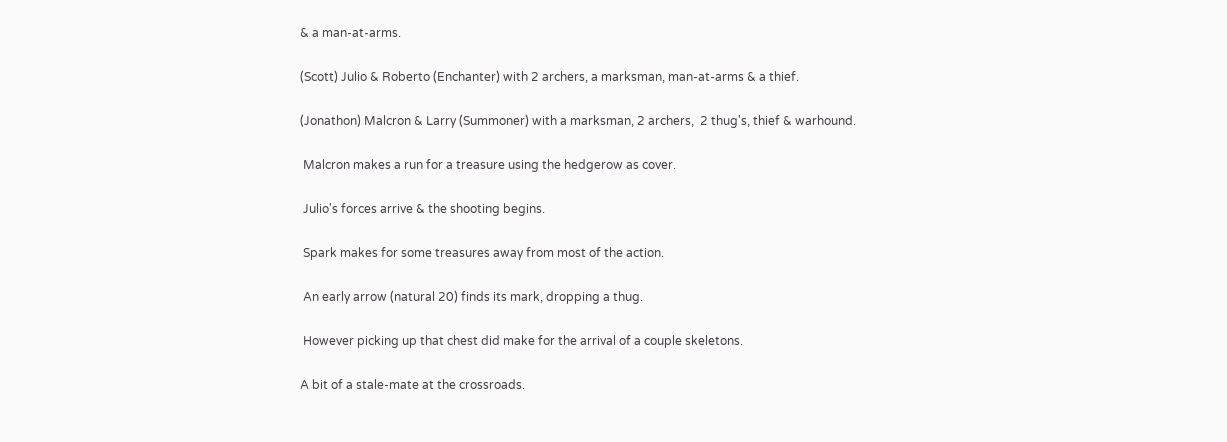& a man-at-arms.

(Scott) Julio & Roberto (Enchanter) with 2 archers, a marksman, man-at-arms & a thief.

(Jonathon) Malcron & Larry (Summoner) with a marksman, 2 archers,  2 thug's, thief & warhound.

 Malcron makes a run for a treasure using the hedgerow as cover.

 Julio's forces arrive & the shooting begins.

 Spark makes for some treasures away from most of the action.

 An early arrow (natural 20) finds its mark, dropping a thug.

 However picking up that chest did make for the arrival of a couple skeletons.

A bit of a stale-mate at the crossroads.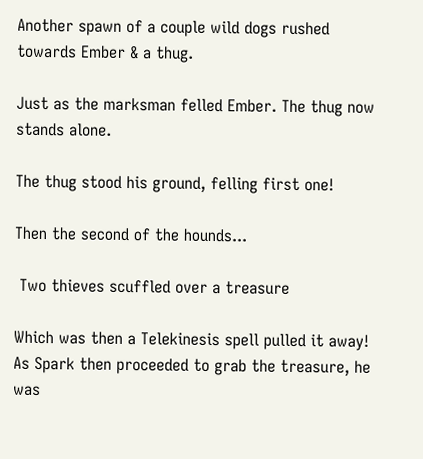Another spawn of a couple wild dogs rushed towards Ember & a thug.

Just as the marksman felled Ember. The thug now stands alone.

The thug stood his ground, felling first one!

Then the second of the hounds...

 Two thieves scuffled over a treasure

Which was then a Telekinesis spell pulled it away! As Spark then proceeded to grab the treasure, he was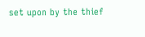set upon by the thief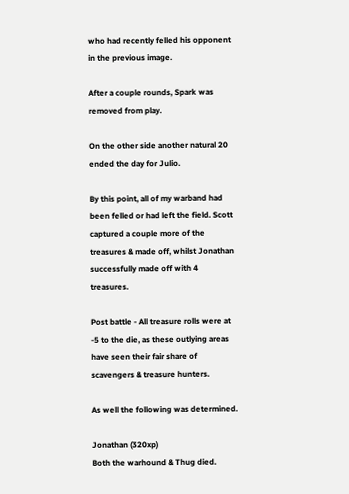who had recently felled his opponent in the previous image.

After a couple rounds, Spark was removed from play.

On the other side another natural 20 ended the day for Julio.

By this point, all of my warband had been felled or had left the field. Scott captured a couple more of the treasures & made off, whilst Jonathan successfully made off with 4 treasures.

Post battle - All treasure rolls were at -5 to the die, as these outlying areas have seen their fair share of scavengers & treasure hunters.

As well the following was determined.

Jonathan (320xp)
Both the warhound & Thug died.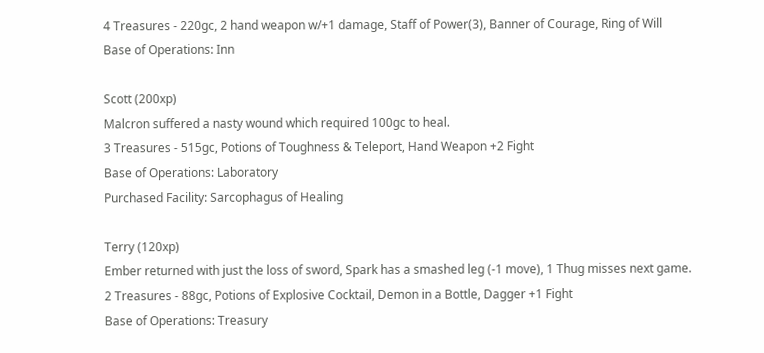4 Treasures - 220gc, 2 hand weapon w/+1 damage, Staff of Power(3), Banner of Courage, Ring of Will
Base of Operations: Inn

Scott (200xp)
Malcron suffered a nasty wound which required 100gc to heal.
3 Treasures - 515gc, Potions of Toughness & Teleport, Hand Weapon +2 Fight
Base of Operations: Laboratory
Purchased Facility: Sarcophagus of Healing

Terry (120xp)
Ember returned with just the loss of sword, Spark has a smashed leg (-1 move), 1 Thug misses next game.
2 Treasures - 88gc, Potions of Explosive Cocktail, Demon in a Bottle, Dagger +1 Fight
Base of Operations: Treasury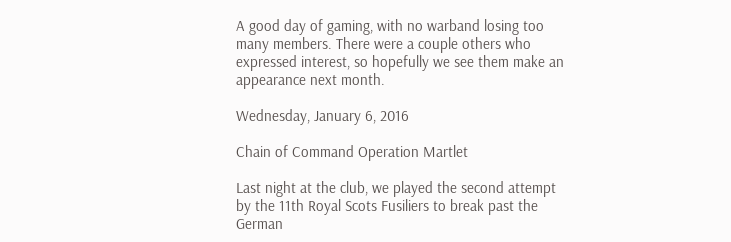A good day of gaming, with no warband losing too many members. There were a couple others who expressed interest, so hopefully we see them make an appearance next month.

Wednesday, January 6, 2016

Chain of Command Operation Martlet

Last night at the club, we played the second attempt by the 11th Royal Scots Fusiliers to break past the German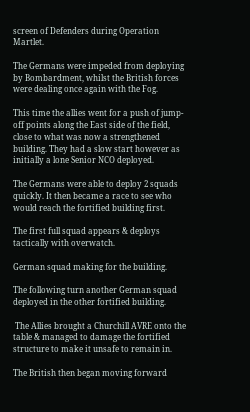screen of Defenders during Operation Martlet.

The Germans were impeded from deploying by Bombardment, whilst the British forces were dealing once again with the Fog.

This time the allies went for a push of jump-off points along the East side of the field, close to what was now a strengthened building. They had a slow start however as initially a lone Senior NCO deployed.

The Germans were able to deploy 2 squads quickly. It then became a race to see who would reach the fortified building first.

The first full squad appears & deploys tactically with overwatch.

German squad making for the building.

The following turn another German squad deployed in the other fortified building.

 The Allies brought a Churchill AVRE onto the table & managed to damage the fortified structure to make it unsafe to remain in.

The British then began moving forward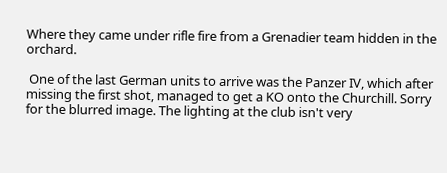Where they came under rifle fire from a Grenadier team hidden in the orchard.

 One of the last German units to arrive was the Panzer IV, which after missing the first shot, managed to get a KO onto the Churchill. Sorry for the blurred image. The lighting at the club isn't very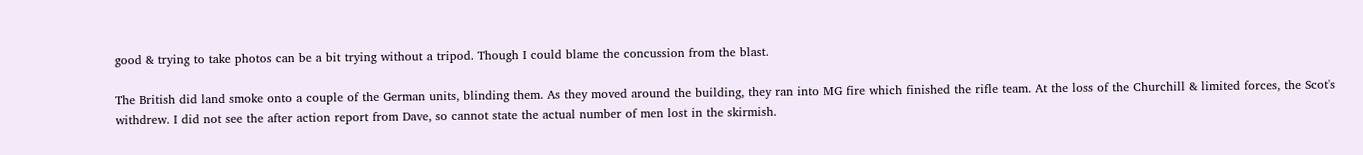good & trying to take photos can be a bit trying without a tripod. Though I could blame the concussion from the blast.

The British did land smoke onto a couple of the German units, blinding them. As they moved around the building, they ran into MG fire which finished the rifle team. At the loss of the Churchill & limited forces, the Scot's withdrew. I did not see the after action report from Dave, so cannot state the actual number of men lost in the skirmish.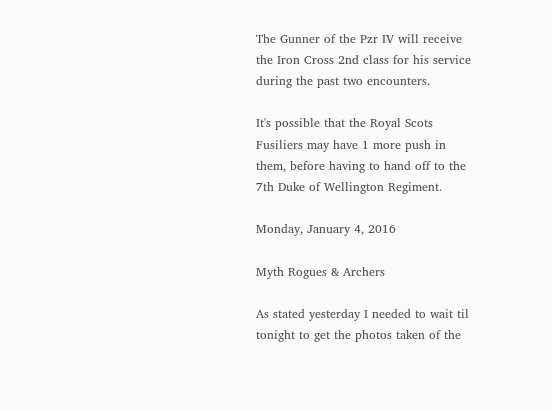The Gunner of the Pzr IV will receive the Iron Cross 2nd class for his service during the past two encounters.

It's possible that the Royal Scots Fusiliers may have 1 more push in them, before having to hand off to the 7th Duke of Wellington Regiment.

Monday, January 4, 2016

Myth Rogues & Archers

As stated yesterday I needed to wait til tonight to get the photos taken of the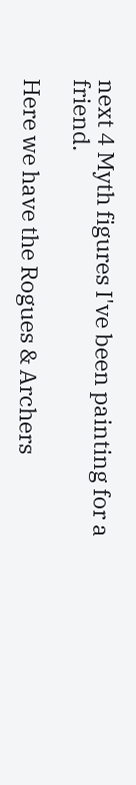next 4 Myth figures I've been painting for a friend.

Here we have the Rogues & Archers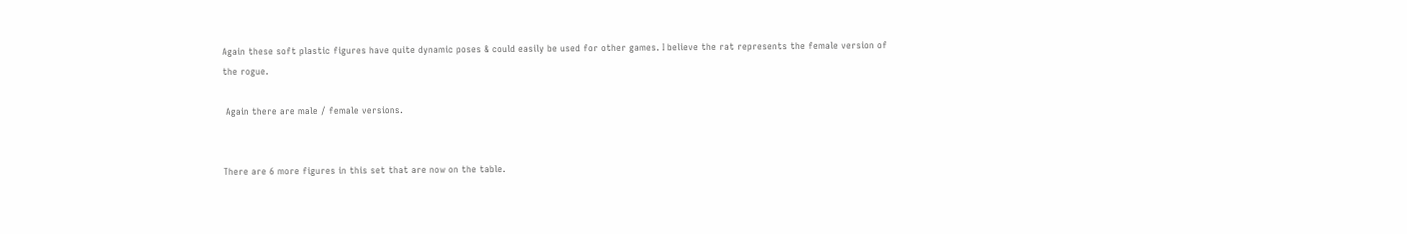Again these soft plastic figures have quite dynamic poses & could easily be used for other games. I believe the rat represents the female version of the rogue.

 Again there are male / female versions.


There are 6 more figures in this set that are now on the table.